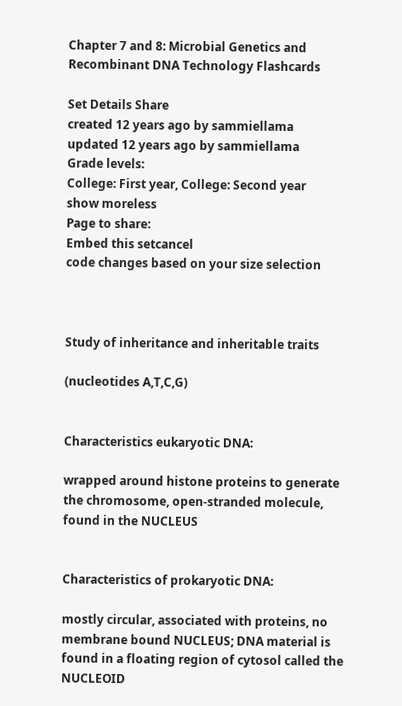Chapter 7 and 8: Microbial Genetics and Recombinant DNA Technology Flashcards

Set Details Share
created 12 years ago by sammiellama
updated 12 years ago by sammiellama
Grade levels:
College: First year, College: Second year
show moreless
Page to share:
Embed this setcancel
code changes based on your size selection



Study of inheritance and inheritable traits

(nucleotides A,T,C,G)


Characteristics eukaryotic DNA:

wrapped around histone proteins to generate the chromosome, open-stranded molecule, found in the NUCLEUS


Characteristics of prokaryotic DNA:

mostly circular, associated with proteins, no membrane bound NUCLEUS; DNA material is found in a floating region of cytosol called the NUCLEOID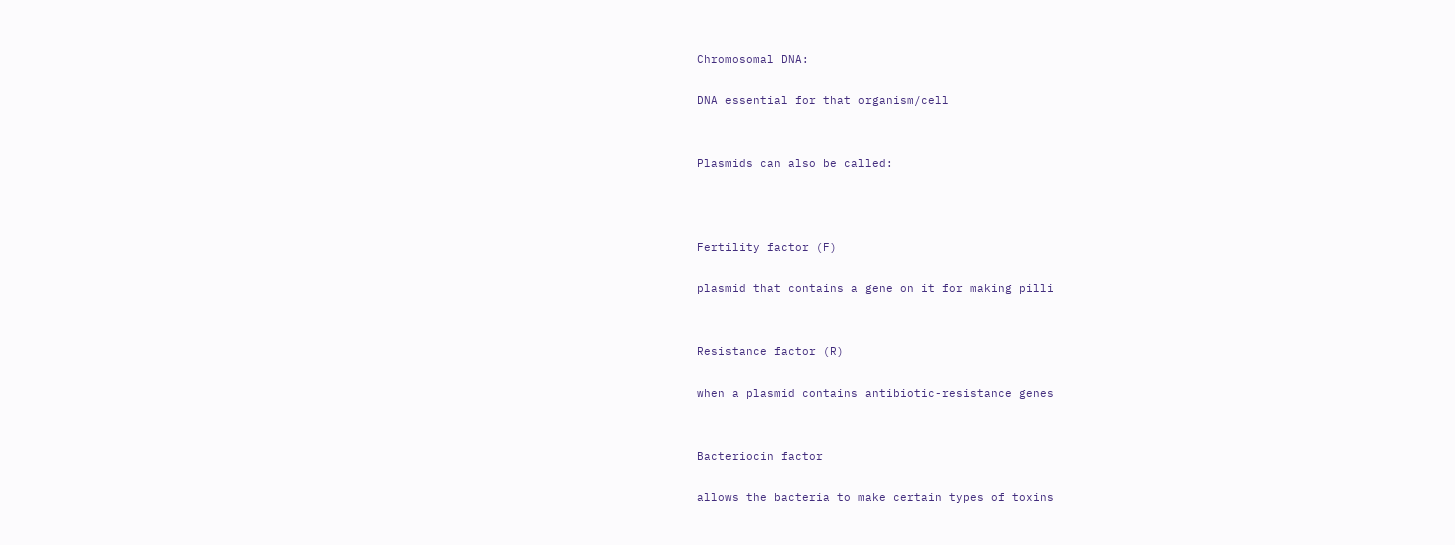Chromosomal DNA:

DNA essential for that organism/cell


Plasmids can also be called:



Fertility factor (F)

plasmid that contains a gene on it for making pilli


Resistance factor (R)

when a plasmid contains antibiotic-resistance genes


Bacteriocin factor

allows the bacteria to make certain types of toxins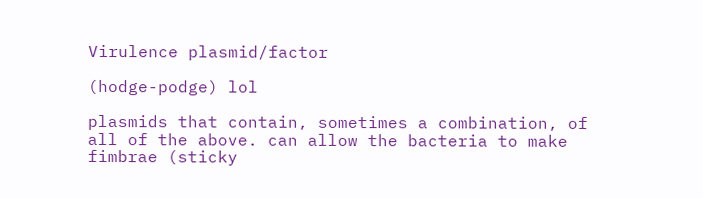Virulence plasmid/factor

(hodge-podge) lol

plasmids that contain, sometimes a combination, of all of the above. can allow the bacteria to make fimbrae (sticky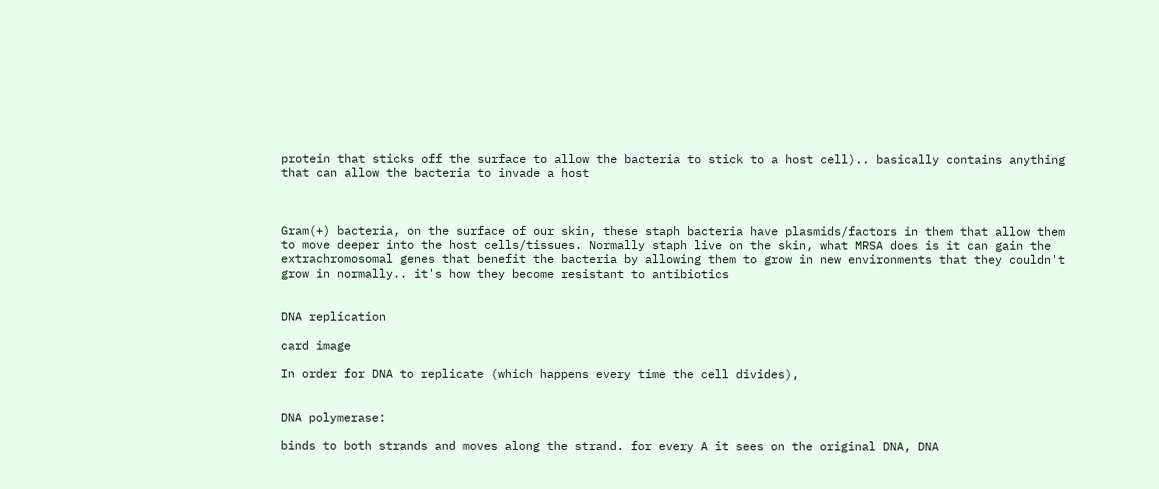protein that sticks off the surface to allow the bacteria to stick to a host cell).. basically contains anything that can allow the bacteria to invade a host



Gram(+) bacteria, on the surface of our skin, these staph bacteria have plasmids/factors in them that allow them to move deeper into the host cells/tissues. Normally staph live on the skin, what MRSA does is it can gain the extrachromosomal genes that benefit the bacteria by allowing them to grow in new environments that they couldn't grow in normally.. it's how they become resistant to antibiotics


DNA replication

card image

In order for DNA to replicate (which happens every time the cell divides),


DNA polymerase:

binds to both strands and moves along the strand. for every A it sees on the original DNA, DNA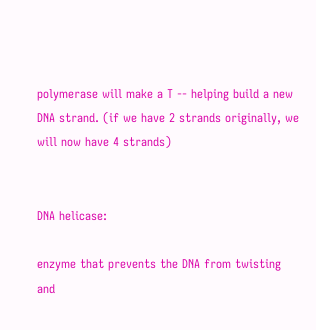polymerase will make a T -- helping build a new DNA strand. (if we have 2 strands originally, we will now have 4 strands)


DNA helicase:

enzyme that prevents the DNA from twisting and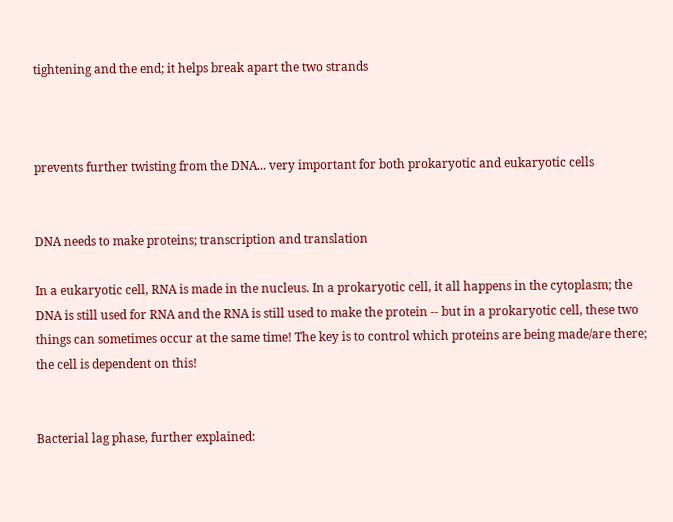tightening and the end; it helps break apart the two strands



prevents further twisting from the DNA... very important for both prokaryotic and eukaryotic cells


DNA needs to make proteins; transcription and translation

In a eukaryotic cell, RNA is made in the nucleus. In a prokaryotic cell, it all happens in the cytoplasm; the DNA is still used for RNA and the RNA is still used to make the protein -- but in a prokaryotic cell, these two things can sometimes occur at the same time! The key is to control which proteins are being made/are there; the cell is dependent on this!


Bacterial lag phase, further explained: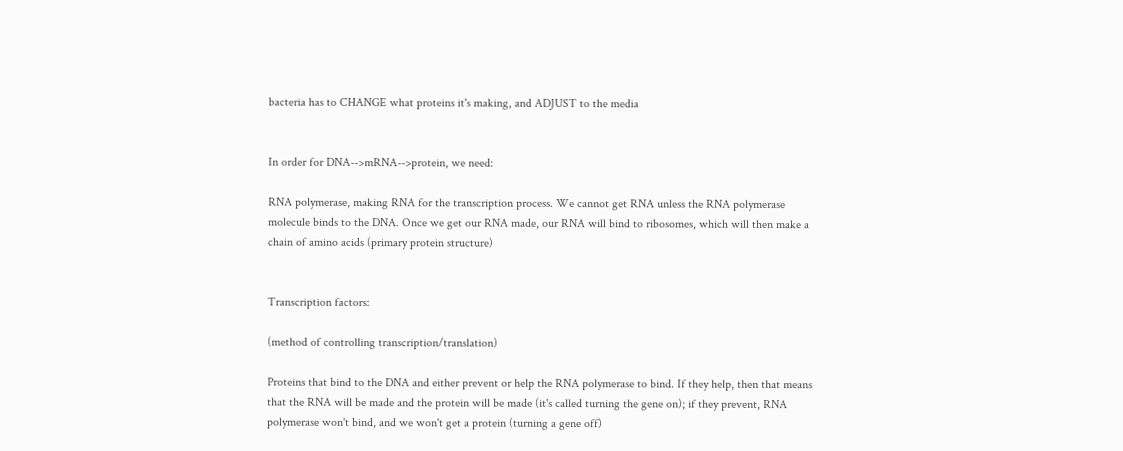bacteria has to CHANGE what proteins it's making, and ADJUST to the media


In order for DNA-->mRNA-->protein, we need:

RNA polymerase, making RNA for the transcription process. We cannot get RNA unless the RNA polymerase molecule binds to the DNA. Once we get our RNA made, our RNA will bind to ribosomes, which will then make a chain of amino acids (primary protein structure)


Transcription factors:

(method of controlling transcription/translation)

Proteins that bind to the DNA and either prevent or help the RNA polymerase to bind. If they help, then that means that the RNA will be made and the protein will be made (it's called turning the gene on); if they prevent, RNA polymerase won't bind, and we won't get a protein (turning a gene off)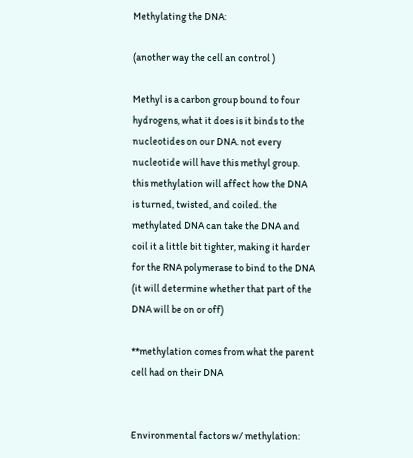Methylating the DNA:

(another way the cell an control )

Methyl is a carbon group bound to four hydrogens, what it does is it binds to the nucleotides on our DNA. not every nucleotide will have this methyl group. this methylation will affect how the DNA is turned, twisted, and coiled. the methylated DNA can take the DNA and coil it a little bit tighter, making it harder for the RNA polymerase to bind to the DNA (it will determine whether that part of the DNA will be on or off)

**methylation comes from what the parent cell had on their DNA


Environmental factors w/ methylation: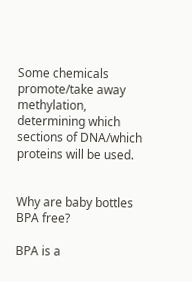Some chemicals promote/take away methylation, determining which sections of DNA/which proteins will be used.


Why are baby bottles BPA free?

BPA is a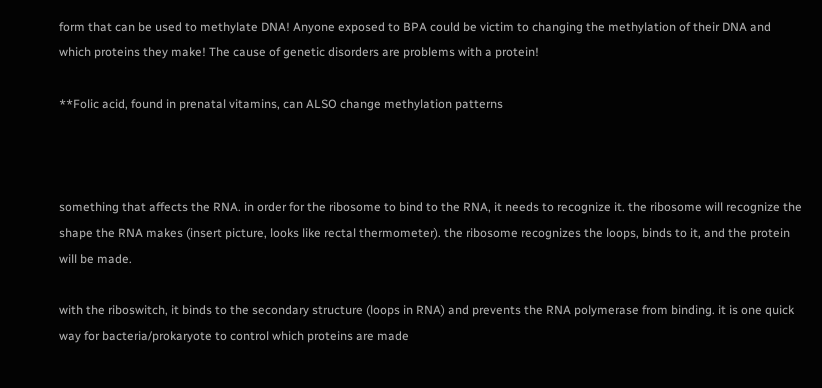form that can be used to methylate DNA! Anyone exposed to BPA could be victim to changing the methylation of their DNA and which proteins they make! The cause of genetic disorders are problems with a protein!

**Folic acid, found in prenatal vitamins, can ALSO change methylation patterns



something that affects the RNA. in order for the ribosome to bind to the RNA, it needs to recognize it. the ribosome will recognize the shape the RNA makes (insert picture, looks like rectal thermometer). the ribosome recognizes the loops, binds to it, and the protein will be made.

with the riboswitch, it binds to the secondary structure (loops in RNA) and prevents the RNA polymerase from binding. it is one quick way for bacteria/prokaryote to control which proteins are made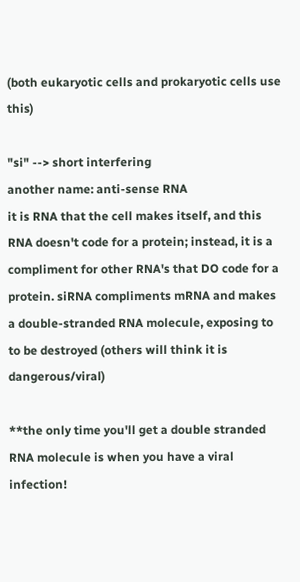(both eukaryotic cells and prokaryotic cells use this)

"si" --> short interfering
another name: anti-sense RNA
it is RNA that the cell makes itself, and this RNA doesn't code for a protein; instead, it is a compliment for other RNA's that DO code for a protein. siRNA compliments mRNA and makes a double-stranded RNA molecule, exposing to to be destroyed (others will think it is dangerous/viral)

**the only time you'll get a double stranded RNA molecule is when you have a viral infection!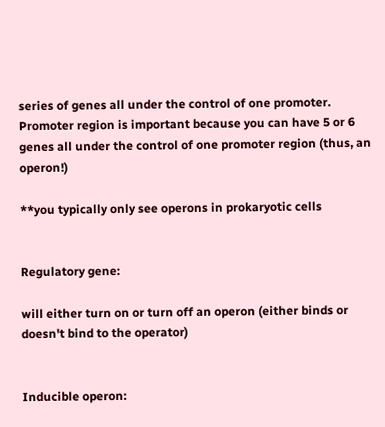series of genes all under the control of one promoter. Promoter region is important because you can have 5 or 6 genes all under the control of one promoter region (thus, an operon!)

**you typically only see operons in prokaryotic cells


Regulatory gene:

will either turn on or turn off an operon (either binds or doesn't bind to the operator)


Inducible operon: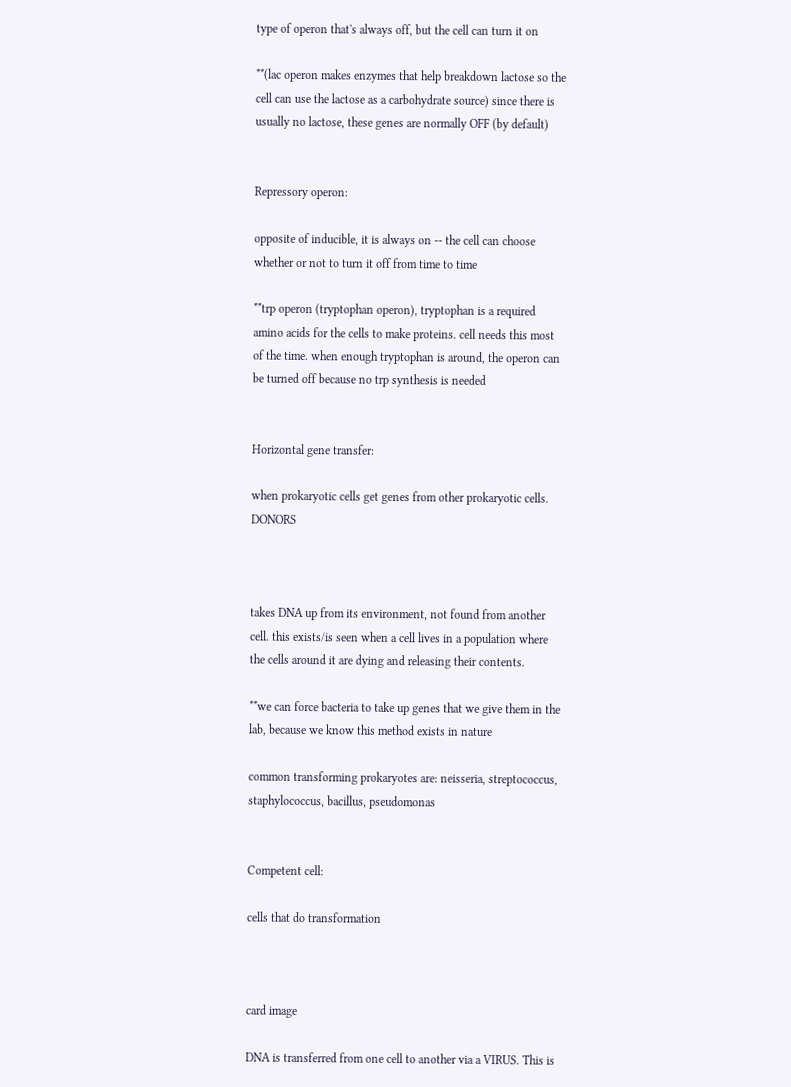type of operon that's always off, but the cell can turn it on

**(lac operon makes enzymes that help breakdown lactose so the cell can use the lactose as a carbohydrate source) since there is usually no lactose, these genes are normally OFF (by default)


Repressory operon:

opposite of inducible, it is always on -- the cell can choose whether or not to turn it off from time to time

**trp operon (tryptophan operon), tryptophan is a required amino acids for the cells to make proteins. cell needs this most of the time. when enough tryptophan is around, the operon can be turned off because no trp synthesis is needed


Horizontal gene transfer:

when prokaryotic cells get genes from other prokaryotic cells. DONORS



takes DNA up from its environment, not found from another cell. this exists/is seen when a cell lives in a population where the cells around it are dying and releasing their contents.

**we can force bacteria to take up genes that we give them in the lab, because we know this method exists in nature

common transforming prokaryotes are: neisseria, streptococcus, staphylococcus, bacillus, pseudomonas


Competent cell:

cells that do transformation



card image

DNA is transferred from one cell to another via a VIRUS. This is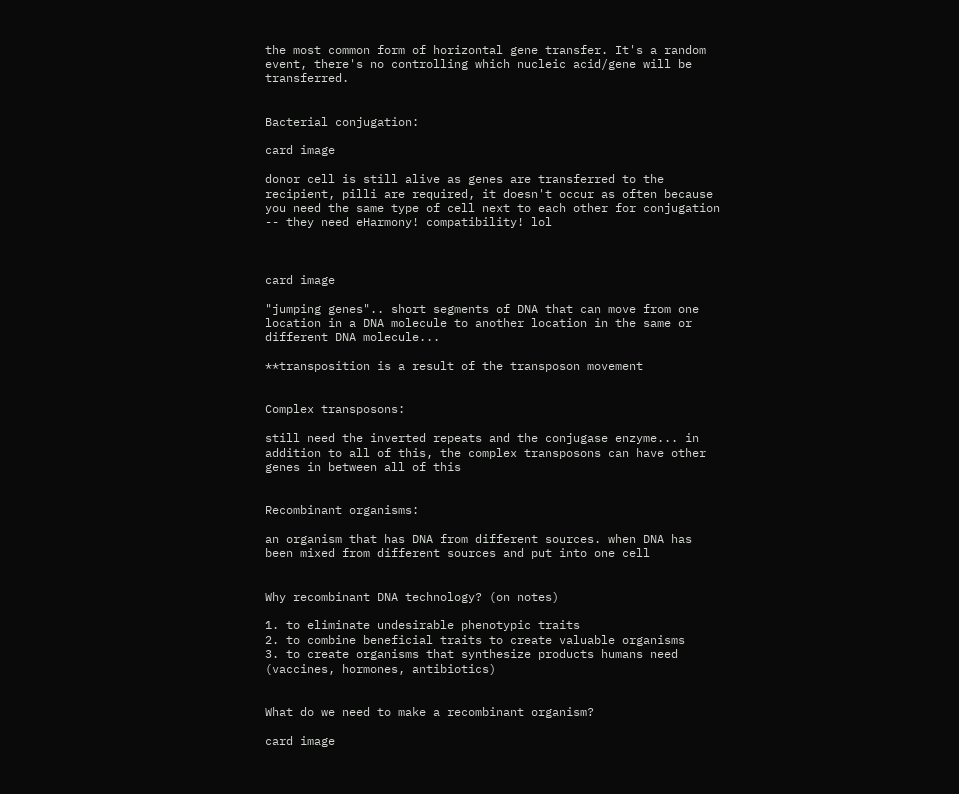the most common form of horizontal gene transfer. It's a random event, there's no controlling which nucleic acid/gene will be transferred.


Bacterial conjugation:

card image

donor cell is still alive as genes are transferred to the recipient, pilli are required, it doesn't occur as often because you need the same type of cell next to each other for conjugation -- they need eHarmony! compatibility! lol



card image

"jumping genes".. short segments of DNA that can move from one location in a DNA molecule to another location in the same or different DNA molecule...

**transposition is a result of the transposon movement


Complex transposons:

still need the inverted repeats and the conjugase enzyme... in addition to all of this, the complex transposons can have other genes in between all of this


Recombinant organisms:

an organism that has DNA from different sources. when DNA has been mixed from different sources and put into one cell


Why recombinant DNA technology? (on notes)

1. to eliminate undesirable phenotypic traits
2. to combine beneficial traits to create valuable organisms
3. to create organisms that synthesize products humans need (vaccines, hormones, antibiotics)


What do we need to make a recombinant organism?

card image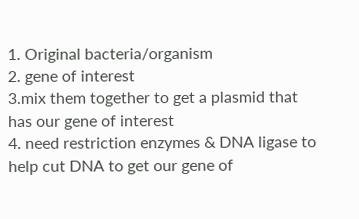1. Original bacteria/organism
2. gene of interest
3.mix them together to get a plasmid that has our gene of interest
4. need restriction enzymes & DNA ligase to help cut DNA to get our gene of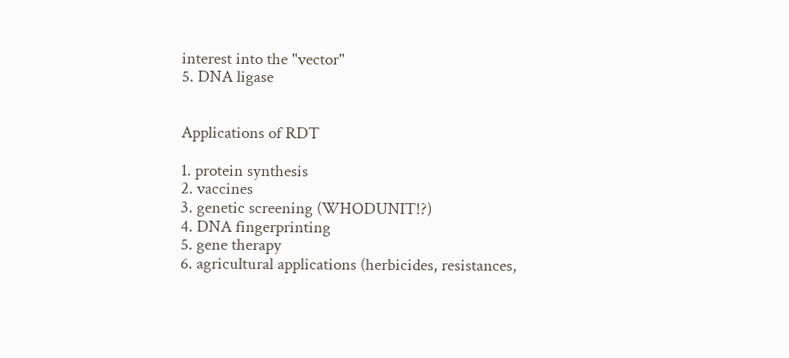interest into the "vector"
5. DNA ligase


Applications of RDT

1. protein synthesis
2. vaccines
3. genetic screening (WHODUNIT!?)
4. DNA fingerprinting
5. gene therapy
6. agricultural applications (herbicides, resistances,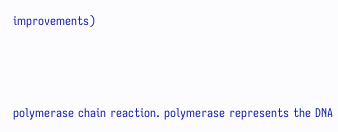improvements)



polymerase chain reaction. polymerase represents the DNA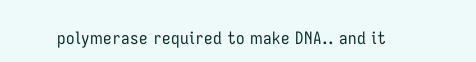polymerase required to make DNA.. and it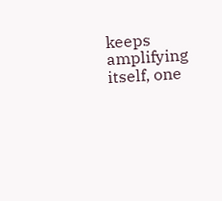keeps amplifying itself, one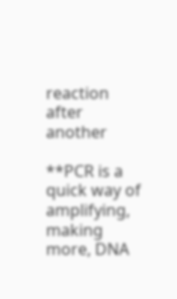reaction after another

**PCR is a quick way of amplifying, making more, DNA